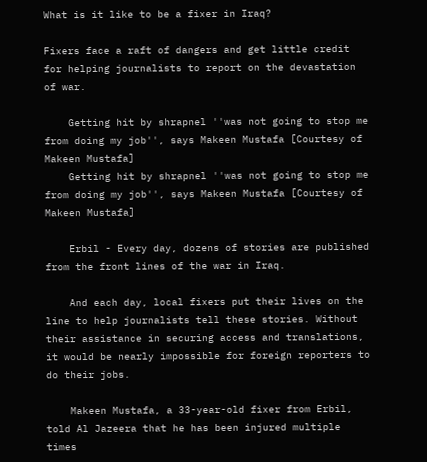What is it like to be a fixer in Iraq?

Fixers face a raft of dangers and get little credit for helping journalists to report on the devastation of war.

    Getting hit by shrapnel ''was not going to stop me from doing my job'', says Makeen Mustafa [Courtesy of Makeen Mustafa]
    Getting hit by shrapnel ''was not going to stop me from doing my job'', says Makeen Mustafa [Courtesy of Makeen Mustafa]

    Erbil - Every day, dozens of stories are published from the front lines of the war in Iraq.

    And each day, local fixers put their lives on the line to help journalists tell these stories. Without their assistance in securing access and translations, it would be nearly impossible for foreign reporters to do their jobs.

    Makeen Mustafa, a 33-year-old fixer from Erbil, told Al Jazeera that he has been injured multiple times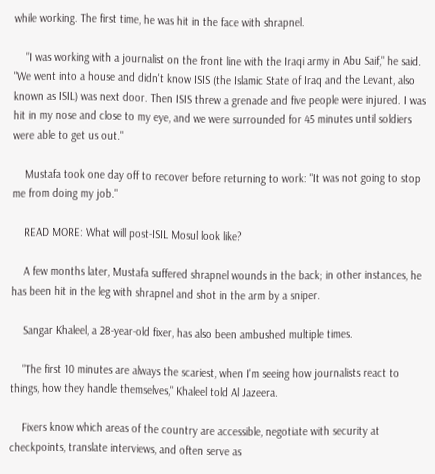while working. The first time, he was hit in the face with shrapnel.

    "I was working with a journalist on the front line with the Iraqi army in Abu Saif," he said. "We went into a house and didn't know ISIS (the Islamic State of Iraq and the Levant, also known as ISIL) was next door. Then ISIS threw a grenade and five people were injured. I was hit in my nose and close to my eye, and we were surrounded for 45 minutes until soldiers were able to get us out."

    Mustafa took one day off to recover before returning to work: "It was not going to stop me from doing my job."

    READ MORE: What will post-ISIL Mosul look like?

    A few months later, Mustafa suffered shrapnel wounds in the back; in other instances, he has been hit in the leg with shrapnel and shot in the arm by a sniper.

    Sangar Khaleel, a 28-year-old fixer, has also been ambushed multiple times.

    "The first 10 minutes are always the scariest, when I'm seeing how journalists react to things, how they handle themselves," Khaleel told Al Jazeera.

    Fixers know which areas of the country are accessible, negotiate with security at checkpoints, translate interviews, and often serve as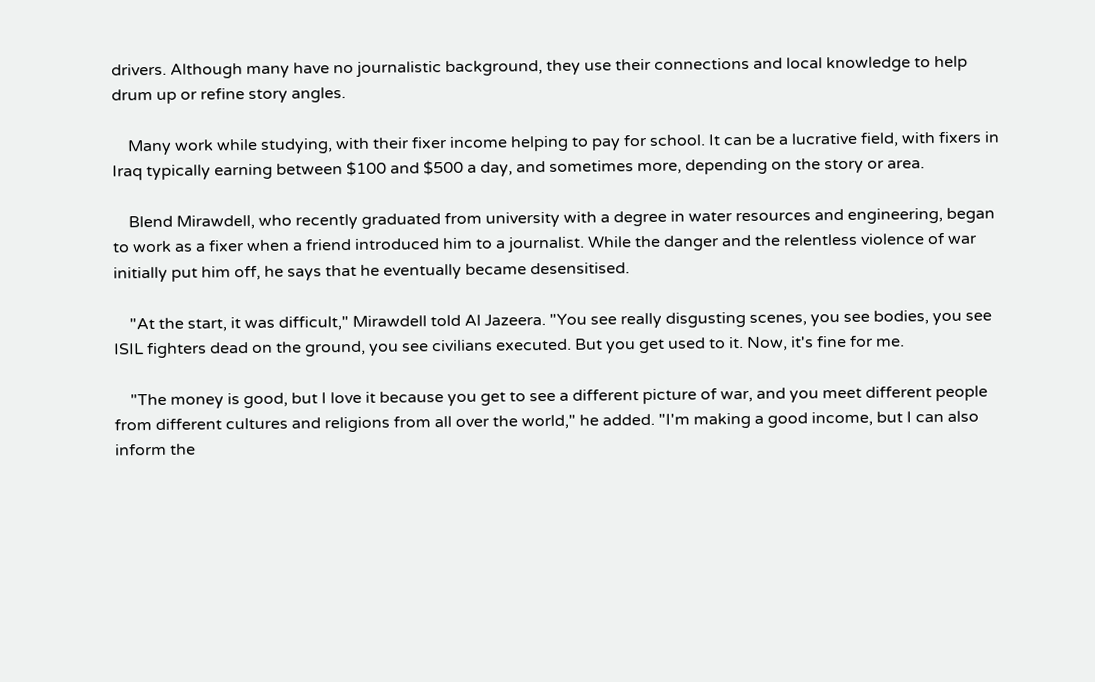drivers. Although many have no journalistic background, they use their connections and local knowledge to help drum up or refine story angles.

    Many work while studying, with their fixer income helping to pay for school. It can be a lucrative field, with fixers in Iraq typically earning between $100 and $500 a day, and sometimes more, depending on the story or area.

    Blend Mirawdell, who recently graduated from university with a degree in water resources and engineering, began to work as a fixer when a friend introduced him to a journalist. While the danger and the relentless violence of war initially put him off, he says that he eventually became desensitised.

    "At the start, it was difficult," Mirawdell told Al Jazeera. "You see really disgusting scenes, you see bodies, you see ISIL fighters dead on the ground, you see civilians executed. But you get used to it. Now, it's fine for me.

    "The money is good, but I love it because you get to see a different picture of war, and you meet different people from different cultures and religions from all over the world," he added. "I'm making a good income, but I can also inform the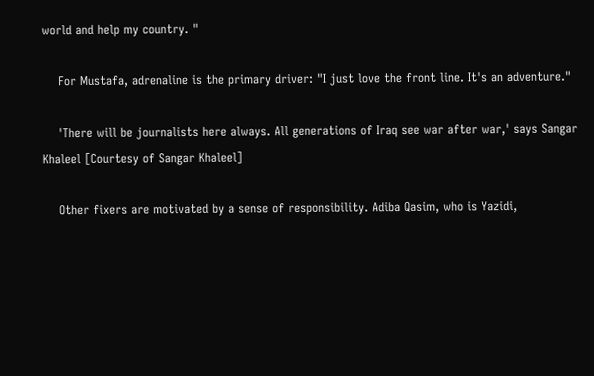world and help my country. "

    For Mustafa, adrenaline is the primary driver: "I just love the front line. It's an adventure."

    'There will be journalists here always. All generations of Iraq see war after war,' says Sangar Khaleel [Courtesy of Sangar Khaleel]

    Other fixers are motivated by a sense of responsibility. Adiba Qasim, who is Yazidi,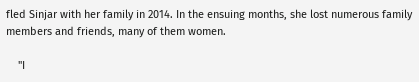fled Sinjar with her family in 2014. In the ensuing months, she lost numerous family members and friends, many of them women.

    "I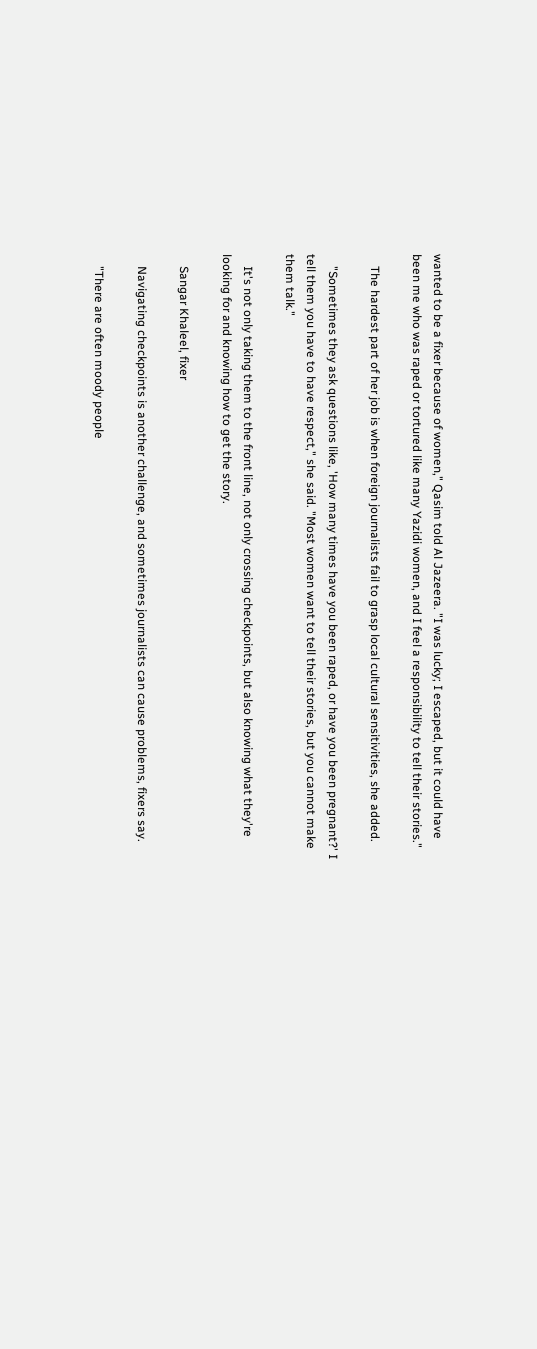wanted to be a fixer because of women," Qasim told Al Jazeera. "I was lucky; I escaped, but it could have been me who was raped or tortured like many Yazidi women, and I feel a responsibility to tell their stories."

    The hardest part of her job is when foreign journalists fail to grasp local cultural sensitivities, she added.

    "Sometimes they ask questions like, 'How many times have you been raped, or have you been pregnant?' I tell them you have to have respect," she said. "Most women want to tell their stories, but you cannot make them talk."

    It's not only taking them to the front line, not only crossing checkpoints, but also knowing what they're looking for and knowing how to get the story.

    Sangar Khaleel, fixer

    Navigating checkpoints is another challenge, and sometimes journalists can cause problems, fixers say.

    "There are often moody people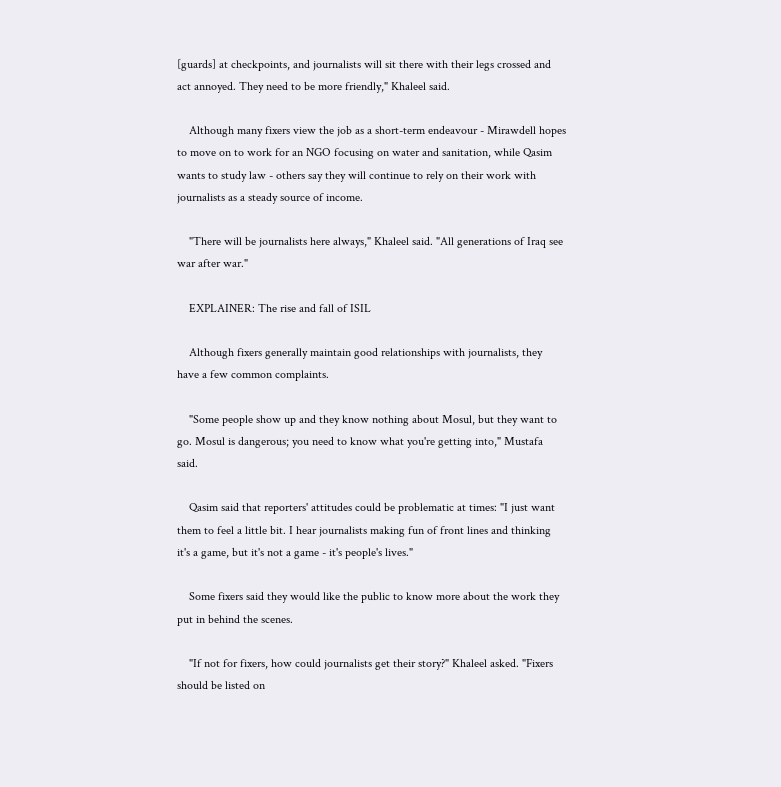[guards] at checkpoints, and journalists will sit there with their legs crossed and act annoyed. They need to be more friendly," Khaleel said.

    Although many fixers view the job as a short-term endeavour - Mirawdell hopes to move on to work for an NGO focusing on water and sanitation, while Qasim wants to study law - others say they will continue to rely on their work with journalists as a steady source of income.

    "There will be journalists here always," Khaleel said. "All generations of Iraq see war after war."

    EXPLAINER: The rise and fall of ISIL

    Although fixers generally maintain good relationships with journalists, they have a few common complaints.

    "Some people show up and they know nothing about Mosul, but they want to go. Mosul is dangerous; you need to know what you're getting into," Mustafa said.

    Qasim said that reporters' attitudes could be problematic at times: "I just want them to feel a little bit. I hear journalists making fun of front lines and thinking it's a game, but it's not a game - it's people's lives."

    Some fixers said they would like the public to know more about the work they put in behind the scenes.

    "If not for fixers, how could journalists get their story?" Khaleel asked. "Fixers should be listed on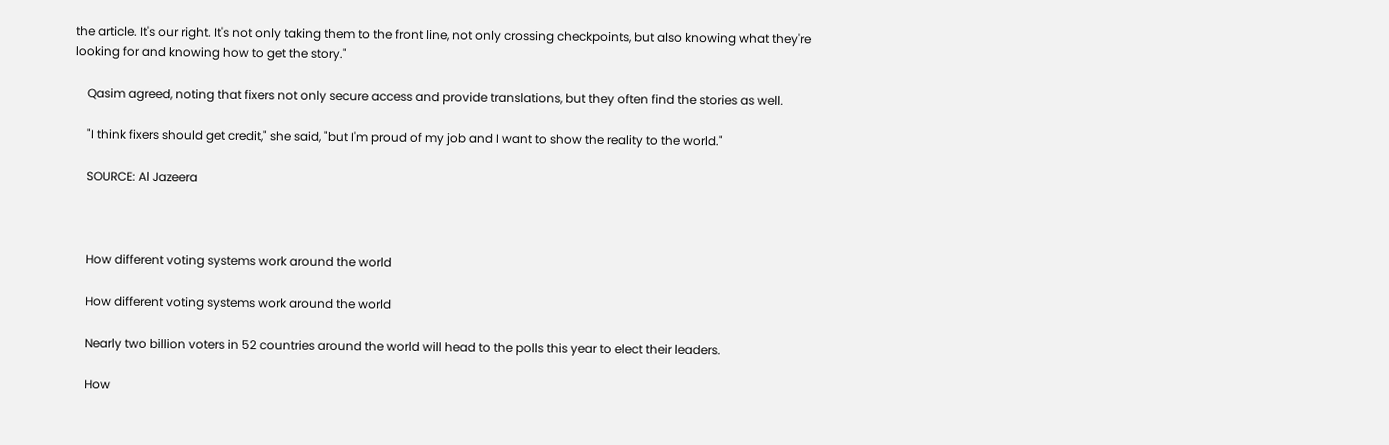the article. It's our right. It's not only taking them to the front line, not only crossing checkpoints, but also knowing what they're looking for and knowing how to get the story."

    Qasim agreed, noting that fixers not only secure access and provide translations, but they often find the stories as well.

    "I think fixers should get credit," she said, "but I'm proud of my job and I want to show the reality to the world."

    SOURCE: Al Jazeera



    How different voting systems work around the world

    How different voting systems work around the world

    Nearly two billion voters in 52 countries around the world will head to the polls this year to elect their leaders.

    How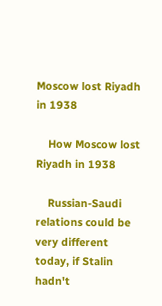Moscow lost Riyadh in 1938

    How Moscow lost Riyadh in 1938

    Russian-Saudi relations could be very different today, if Stalin hadn't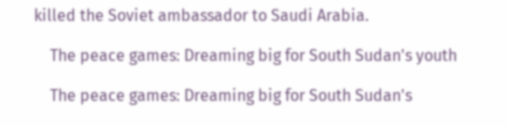killed the Soviet ambassador to Saudi Arabia.

    The peace games: Dreaming big for South Sudan's youth

    The peace games: Dreaming big for South Sudan's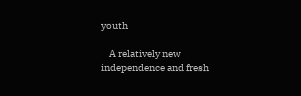youth

    A relatively new independence and fresh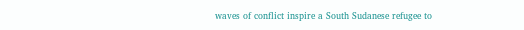waves of conflict inspire a South Sudanese refugee to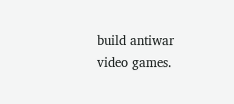build antiwar video games.